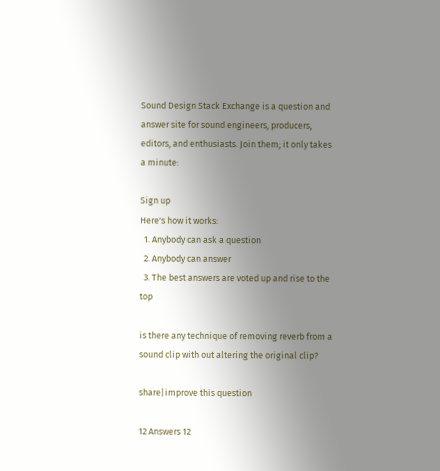Sound Design Stack Exchange is a question and answer site for sound engineers, producers, editors, and enthusiasts. Join them; it only takes a minute:

Sign up
Here's how it works:
  1. Anybody can ask a question
  2. Anybody can answer
  3. The best answers are voted up and rise to the top

is there any technique of removing reverb from a sound clip with out altering the original clip?

share|improve this question

12 Answers 12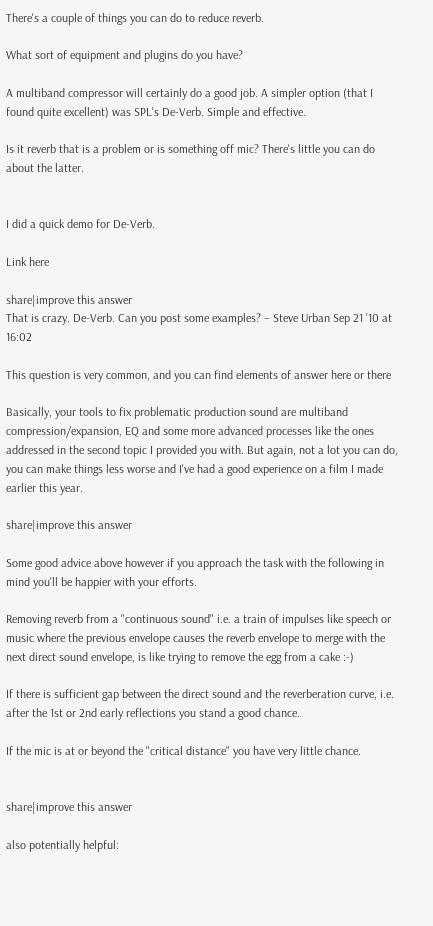There's a couple of things you can do to reduce reverb.

What sort of equipment and plugins do you have?

A multiband compressor will certainly do a good job. A simpler option (that I found quite excellent) was SPL's De-Verb. Simple and effective.

Is it reverb that is a problem or is something off mic? There's little you can do about the latter.


I did a quick demo for De-Verb.

Link here

share|improve this answer
That is crazy. De-Verb. Can you post some examples? – Steve Urban Sep 21 '10 at 16:02

This question is very common, and you can find elements of answer here or there

Basically, your tools to fix problematic production sound are multiband compression/expansion, EQ and some more advanced processes like the ones addressed in the second topic I provided you with. But again, not a lot you can do, you can make things less worse and I've had a good experience on a film I made earlier this year.

share|improve this answer

Some good advice above however if you approach the task with the following in mind you'll be happier with your efforts.

Removing reverb from a "continuous sound" i.e. a train of impulses like speech or music where the previous envelope causes the reverb envelope to merge with the next direct sound envelope, is like trying to remove the egg from a cake :-)

If there is sufficient gap between the direct sound and the reverberation curve, i.e. after the 1st or 2nd early reflections you stand a good chance.

If the mic is at or beyond the "critical distance" you have very little chance.


share|improve this answer

also potentially helpful: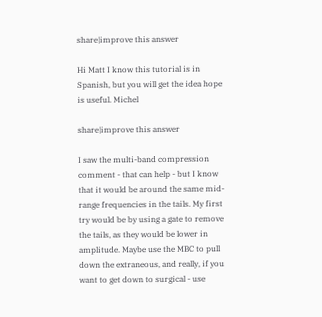share|improve this answer

Hi Matt I know this tutorial is in Spanish, but you will get the idea hope is useful. Michel

share|improve this answer

I saw the multi-band compression comment - that can help - but I know that it would be around the same mid-range frequencies in the tails. My first try would be by using a gate to remove the tails, as they would be lower in amplitude. Maybe use the MBC to pull down the extraneous, and really, if you want to get down to surgical - use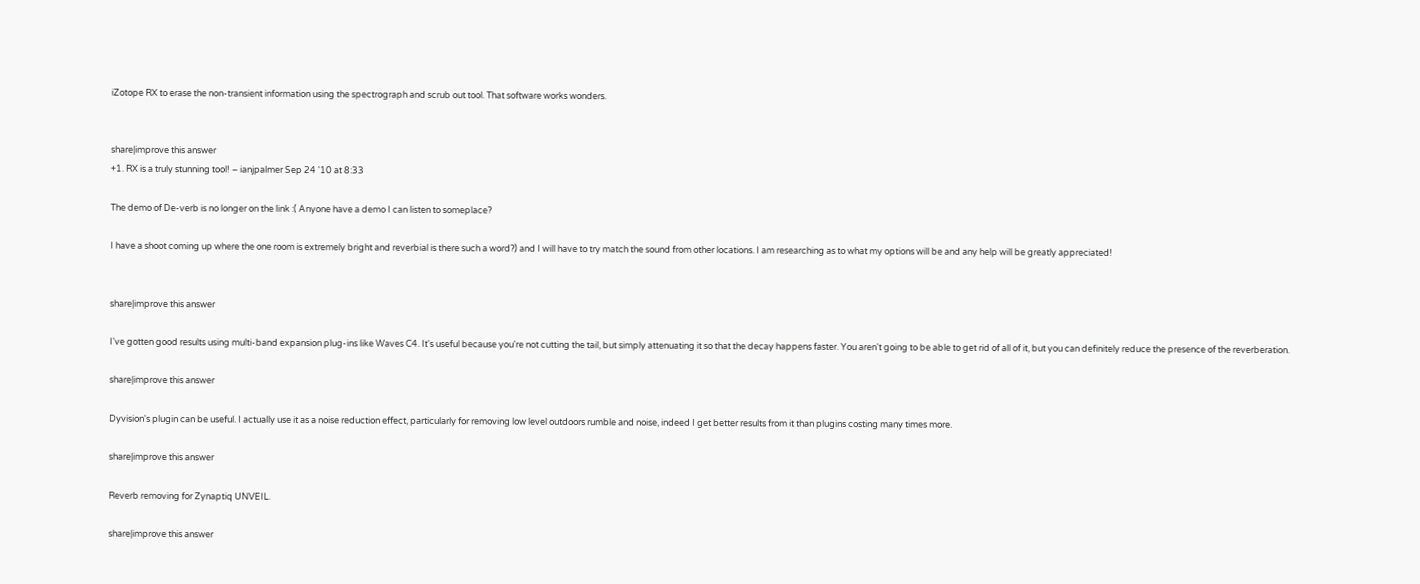iZotope RX to erase the non-transient information using the spectrograph and scrub out tool. That software works wonders.


share|improve this answer
+1. RX is a truly stunning tool! – ianjpalmer Sep 24 '10 at 8:33

The demo of De-verb is no longer on the link :( Anyone have a demo I can listen to someplace?

I have a shoot coming up where the one room is extremely bright and reverbial is there such a word?) and I will have to try match the sound from other locations. I am researching as to what my options will be and any help will be greatly appreciated!


share|improve this answer

I've gotten good results using multi-band expansion plug-ins like Waves C4. It's useful because you're not cutting the tail, but simply attenuating it so that the decay happens faster. You aren't going to be able to get rid of all of it, but you can definitely reduce the presence of the reverberation.

share|improve this answer

Dyvision's plugin can be useful. I actually use it as a noise reduction effect, particularly for removing low level outdoors rumble and noise, indeed I get better results from it than plugins costing many times more.

share|improve this answer

Reverb removing for Zynaptiq UNVEIL.

share|improve this answer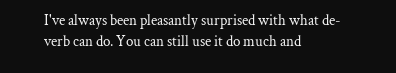I've always been pleasantly surprised with what de-verb can do. You can still use it do much and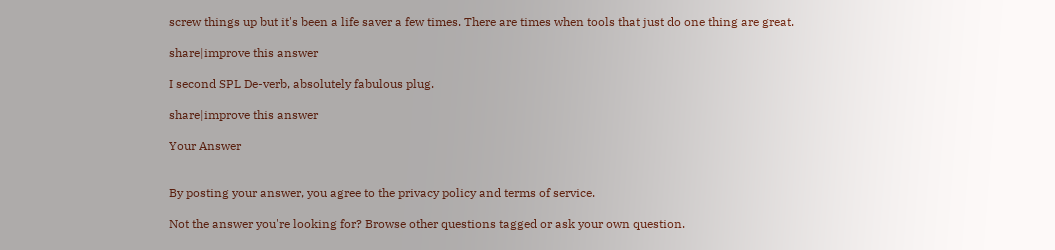screw things up but it's been a life saver a few times. There are times when tools that just do one thing are great.

share|improve this answer

I second SPL De-verb, absolutely fabulous plug.

share|improve this answer

Your Answer


By posting your answer, you agree to the privacy policy and terms of service.

Not the answer you're looking for? Browse other questions tagged or ask your own question.